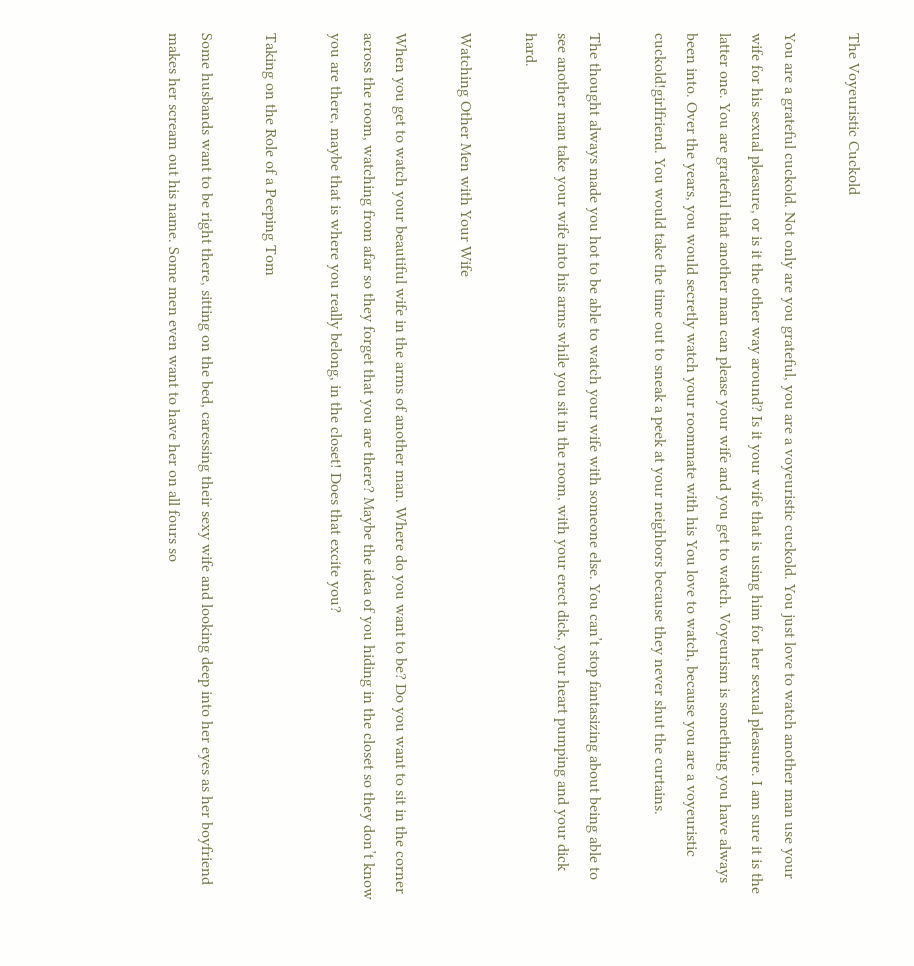The Voyeuristic Cuckold

You are a grateful cuckold. Not only are you grateful, you are a voyeuristic cuckold. You just love to watch another man use your wife for his sexual pleasure, or is it the other way around? Is it your wife that is using him for her sexual pleasure. I am sure it is the latter one. You are grateful that another man can please your wife and you get to watch. Voyeurism is something you have always been into. Over the years, you would secretly watch your roommate with his You love to watch, because you are a voyeuristic cuckold!girlfriend. You would take the time out to sneak a peek at your neighbors because they never shut the curtains.

The thought always made you hot to be able to watch your wife with someone else. You can’t stop fantasizing about being able to see another man take your wife into his arms while you sit in the room, with your erect dick, your heart pumping and your dick hard.

Watching Other Men with Your Wife

When you get to watch your beautiful wife in the arms of another man. Where do you want to be? Do you want to sit in the corner across the room, watching from afar so they forget that you are there? Maybe the idea of you hiding in the closet so they don’t know you are there, maybe that is where you really belong, in the closet! Does that excite you?

Taking on the Role of a Peeping Tom

Some husbands want to be right there, sitting on the bed, caressing their sexy wife and looking deep into her eyes as her boyfriend makes her scream out his name. Some men even want to have her on all fours so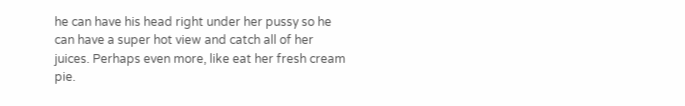he can have his head right under her pussy so he can have a super hot view and catch all of her juices. Perhaps even more, like eat her fresh cream pie.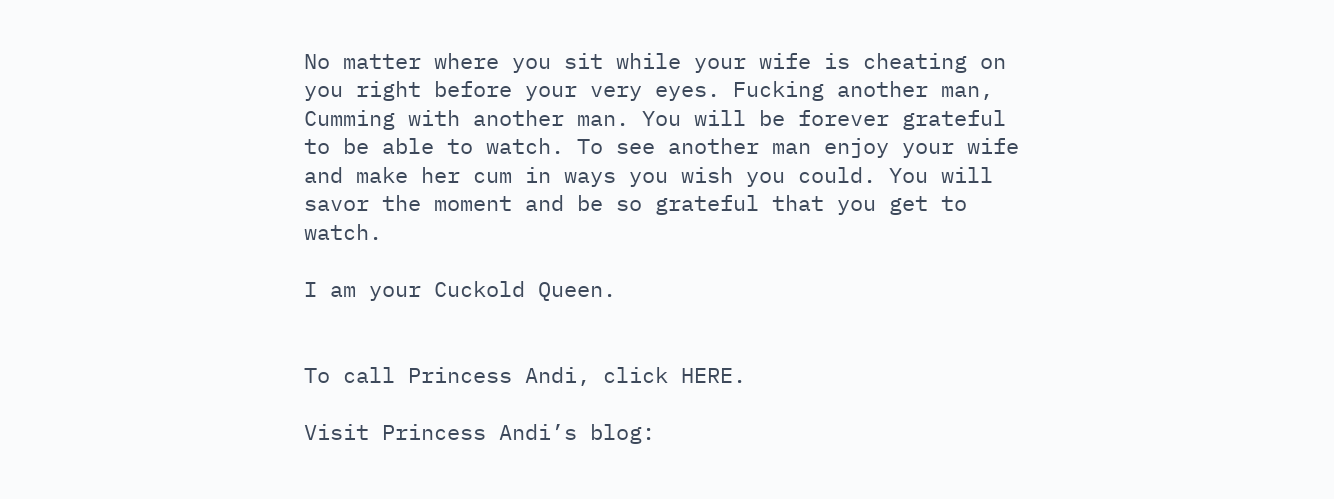No matter where you sit while your wife is cheating on you right before your very eyes. Fucking another man, Cumming with another man. You will be forever grateful to be able to watch. To see another man enjoy your wife and make her cum in ways you wish you could. You will savor the moment and be so grateful that you get to watch.

I am your Cuckold Queen.


To call Princess Andi, click HERE.

Visit Princess Andi’s blog: